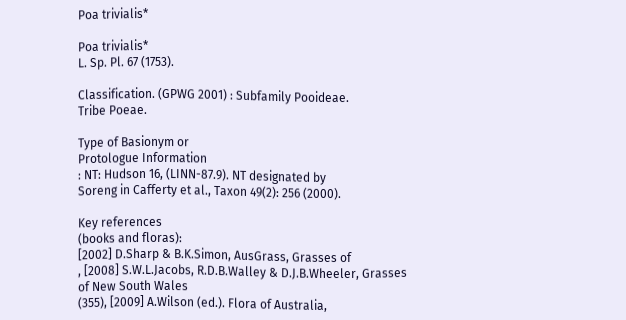Poa trivialis*

Poa trivialis*
L. Sp. Pl. 67 (1753).

Classification. (GPWG 2001) : Subfamily Pooideae.
Tribe Poeae.

Type of Basionym or
Protologue Information
: NT: Hudson 16, (LINN-87.9). NT designated by
Soreng in Cafferty et al., Taxon 49(2): 256 (2000).

Key references
(books and floras):
[2002] D.Sharp & B.K.Simon, AusGrass, Grasses of
, [2008] S.W.L.Jacobs, R.D.B.Walley & D.J.B.Wheeler, Grasses
of New South Wales
(355), [2009] A.Wilson (ed.). Flora of Australia,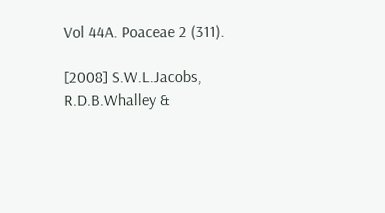Vol 44A. Poaceae 2 (311).

[2008] S.W.L.Jacobs, R.D.B.Whalley &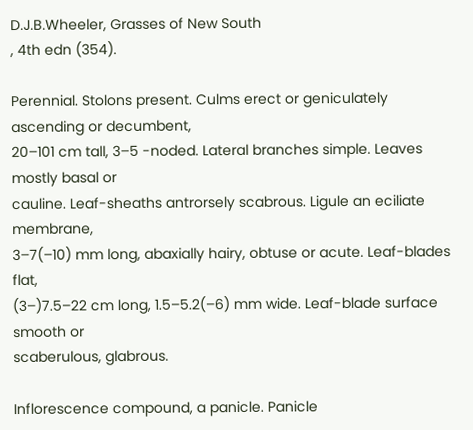D.J.B.Wheeler, Grasses of New South
, 4th edn (354).

Perennial. Stolons present. Culms erect or geniculately ascending or decumbent,
20–101 cm tall, 3–5 -noded. Lateral branches simple. Leaves mostly basal or
cauline. Leaf-sheaths antrorsely scabrous. Ligule an eciliate membrane,
3–7(–10) mm long, abaxially hairy, obtuse or acute. Leaf-blades flat,
(3–)7.5–22 cm long, 1.5–5.2(–6) mm wide. Leaf-blade surface smooth or
scaberulous, glabrous.

Inflorescence compound, a panicle. Panicle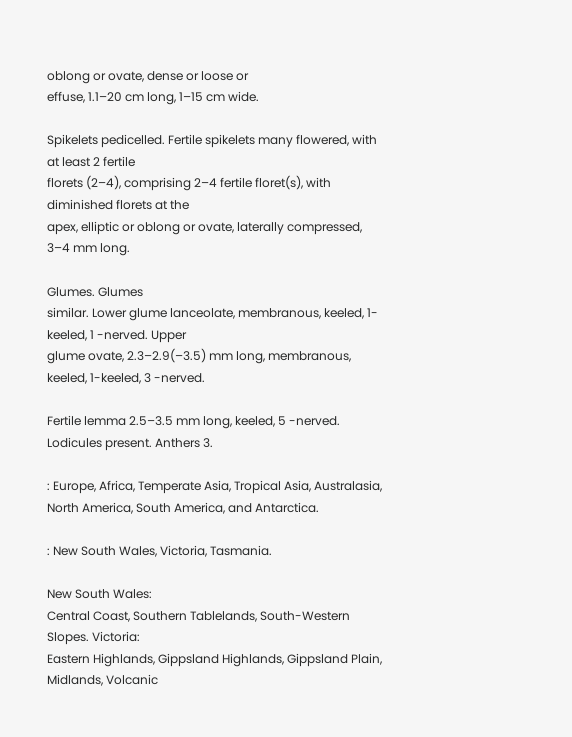oblong or ovate, dense or loose or
effuse, 1.1–20 cm long, 1–15 cm wide.

Spikelets pedicelled. Fertile spikelets many flowered, with at least 2 fertile
florets (2–4), comprising 2–4 fertile floret(s), with diminished florets at the
apex, elliptic or oblong or ovate, laterally compressed, 3–4 mm long.

Glumes. Glumes
similar. Lower glume lanceolate, membranous, keeled, 1-keeled, 1 -nerved. Upper
glume ovate, 2.3–2.9(–3.5) mm long, membranous, keeled, 1-keeled, 3 -nerved.

Fertile lemma 2.5–3.5 mm long, keeled, 5 -nerved. Lodicules present. Anthers 3.

: Europe, Africa, Temperate Asia, Tropical Asia, Australasia,
North America, South America, and Antarctica.

: New South Wales, Victoria, Tasmania.

New South Wales:
Central Coast, Southern Tablelands, South-Western Slopes. Victoria:
Eastern Highlands, Gippsland Highlands, Gippsland Plain, Midlands, Volcanic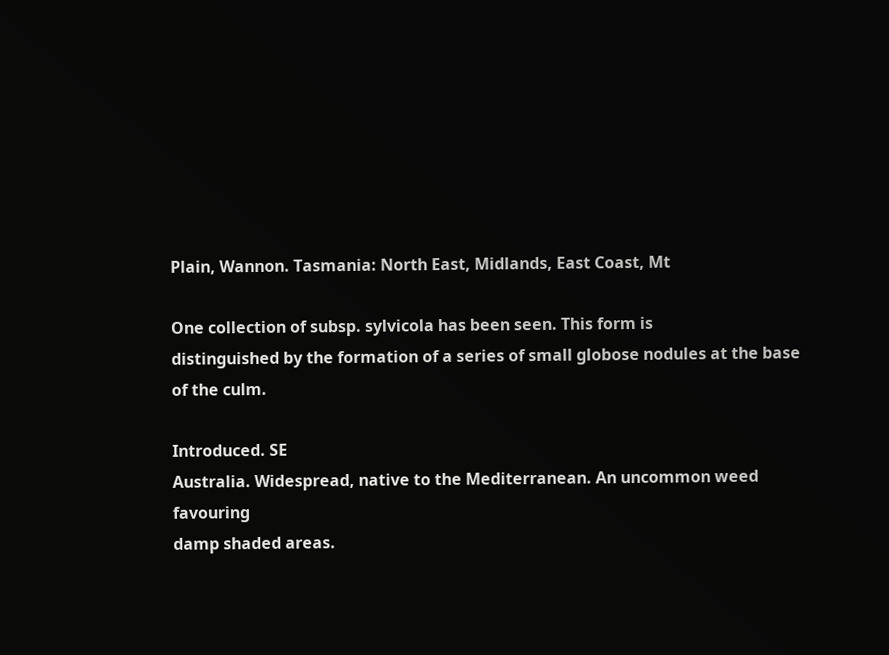Plain, Wannon. Tasmania: North East, Midlands, East Coast, Mt

One collection of subsp. sylvicola has been seen. This form is
distinguished by the formation of a series of small globose nodules at the base
of the culm.

Introduced. SE
Australia. Widespread, native to the Mediterranean. An uncommon weed favouring
damp shaded areas.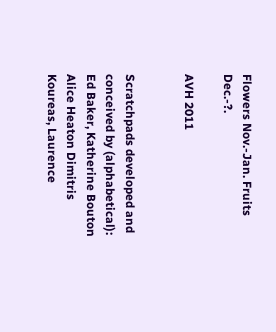Flowers Nov.-Jan. Fruits Dec.-?.

AVH 2011


Scratchpads developed and conceived by (alphabetical): Ed Baker, Katherine Bouton Alice Heaton Dimitris Koureas, Laurence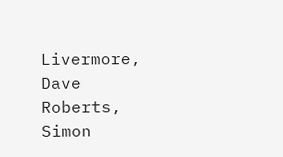Livermore, Dave Roberts, Simon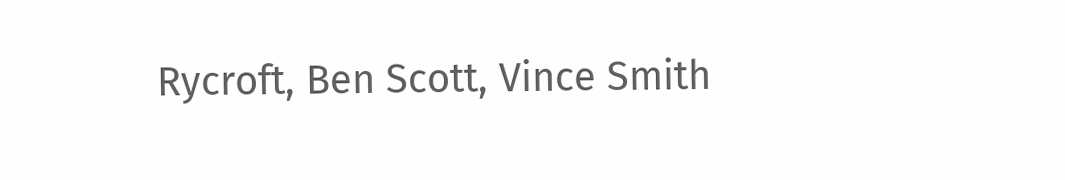Rycroft, Ben Scott, Vince Smith